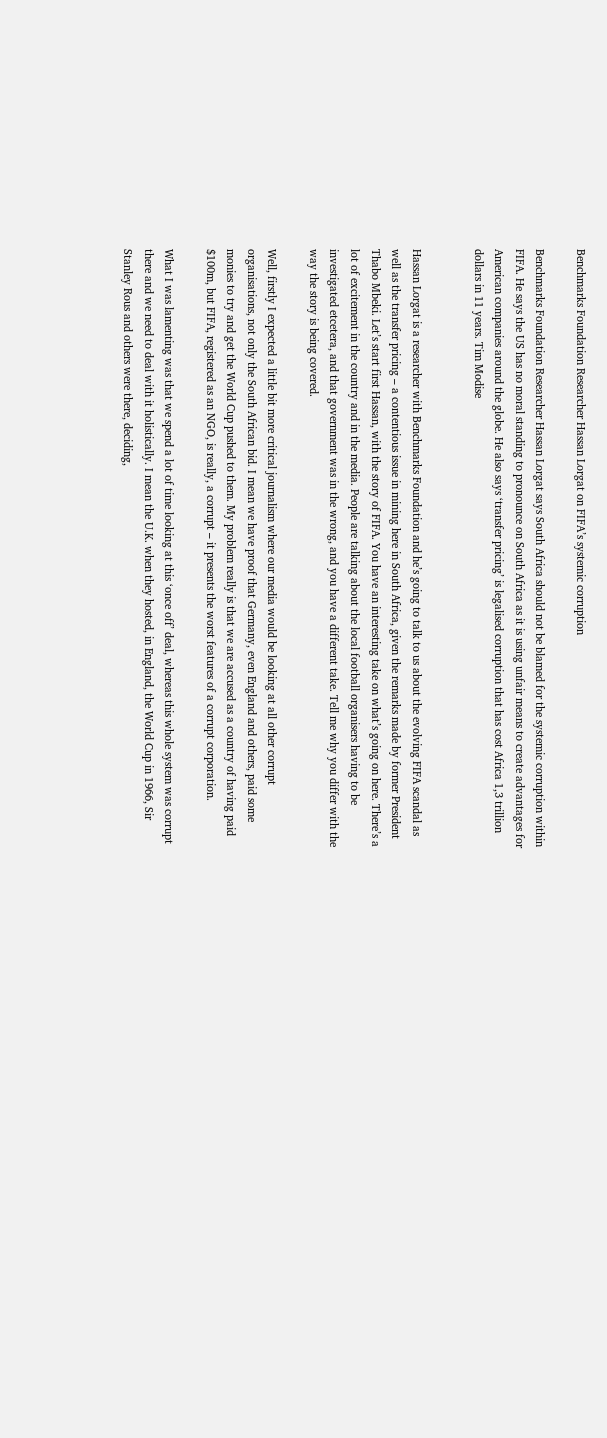Benchmarks Foundation Researcher Hassan Lorgat on FIFA’s systemic corruption

Benchmarks Foundation Researcher Hassan Lorgat says South Africa should not be blamed for the systemic corruption within FIFA. He says the US has no moral standing to pronounce on South Africa as it is using unfair means to create advantages for American companies around the globe. He also says ‘transfer pricing’ is legalised corruption that has cost Africa 1,3 trillion dollars in 11 years. Tim Modise


Hassan Lorgat is a researcher with Benchmarks Foundation and he’s going to talk to us about the evolving FIFA scandal as well as the transfer pricing – a contentious issue in mining here in South Africa, given the remarks made by former President Thabo Mbeki. Let’s start first Hassan, with the story of FIFA. You have an interesting take on what’s going on here. There’s a lot of excitement in the country and in the media. People are talking about the local football organisers having to be investigated etcetera, and that government was in the wrong, and you have a different take. Tell me why you differ with the way the story is being covered.

Well, firstly I expected a little bit more critical journalism where our media would be looking at all other corrupt organisations, not only the South African bid. I mean we have proof that Germany, even England and others, paid some monies to try and get the World Cup pushed to them. My problem really is that we are accused as a country of having paid $100m, but FIFA, registered as an NGO, is really, a corrupt – it presents the worst features of a corrupt corporation.

What I was lamenting was that we spend a lot of time looking at this ‘once off’ deal, whereas this whole system was corrupt there and we need to deal with it holistically. I mean the U.K. when they hosted, in England, the World Cup in 1966, Sir Stanley Rous and others were there, deciding,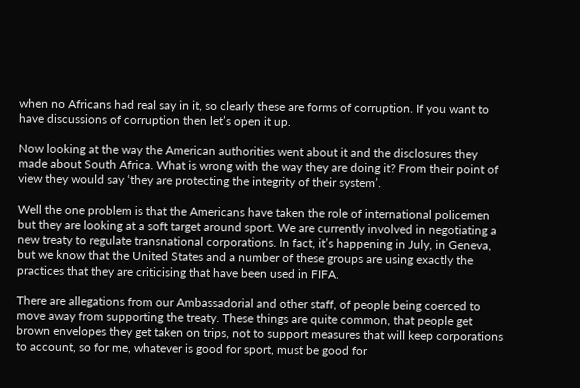when no Africans had real say in it, so clearly these are forms of corruption. If you want to have discussions of corruption then let’s open it up.

Now looking at the way the American authorities went about it and the disclosures they made about South Africa. What is wrong with the way they are doing it? From their point of view they would say ‘they are protecting the integrity of their system’.

Well the one problem is that the Americans have taken the role of international policemen but they are looking at a soft target around sport. We are currently involved in negotiating a new treaty to regulate transnational corporations. In fact, it’s happening in July, in Geneva, but we know that the United States and a number of these groups are using exactly the practices that they are criticising that have been used in FIFA.

There are allegations from our Ambassadorial and other staff, of people being coerced to move away from supporting the treaty. These things are quite common, that people get brown envelopes they get taken on trips, not to support measures that will keep corporations to account, so for me, whatever is good for sport, must be good for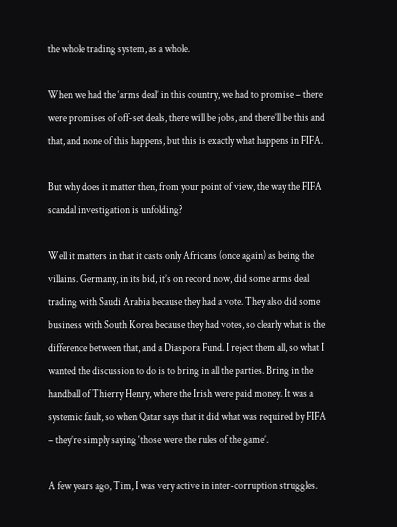the whole trading system, as a whole.

When we had the ‘arms deal’ in this country, we had to promise – there were promises of off-set deals, there will be jobs, and there’ll be this and that, and none of this happens, but this is exactly what happens in FIFA.

But why does it matter then, from your point of view, the way the FIFA scandal investigation is unfolding?

Well it matters in that it casts only Africans (once again) as being the villains. Germany, in its bid, it’s on record now, did some arms deal trading with Saudi Arabia because they had a vote. They also did some business with South Korea because they had votes, so clearly what is the difference between that, and a Diaspora Fund. I reject them all, so what I wanted the discussion to do is to bring in all the parties. Bring in the handball of Thierry Henry, where the Irish were paid money. It was a systemic fault, so when Qatar says that it did what was required by FIFA – they’re simply saying ‘those were the rules of the game’.

A few years ago, Tim, I was very active in inter-corruption struggles.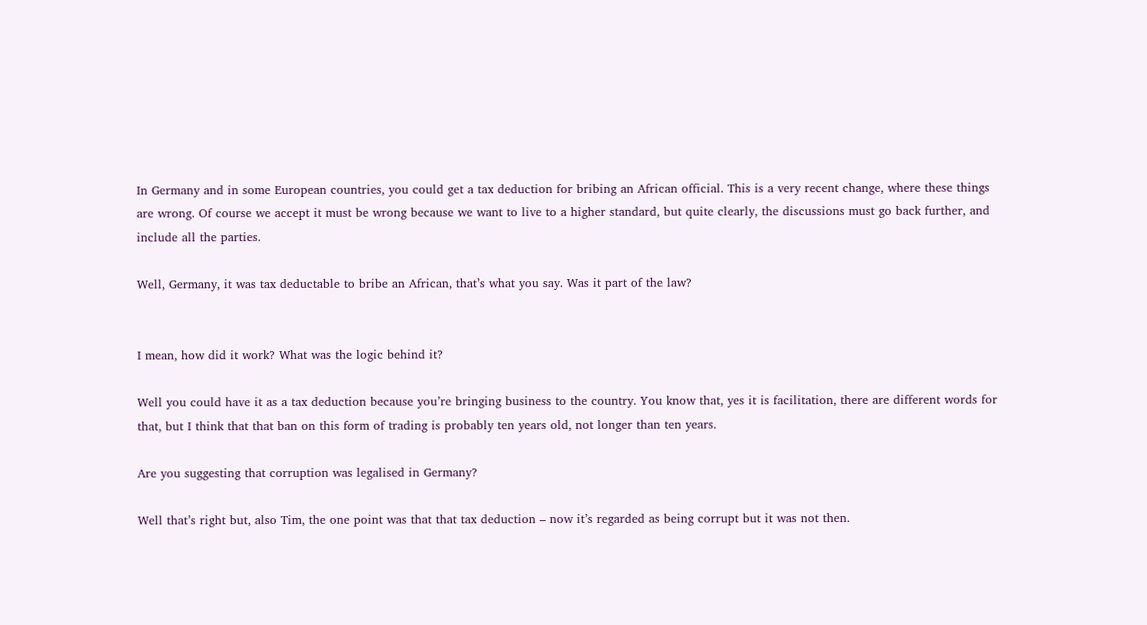In Germany and in some European countries, you could get a tax deduction for bribing an African official. This is a very recent change, where these things are wrong. Of course we accept it must be wrong because we want to live to a higher standard, but quite clearly, the discussions must go back further, and include all the parties.

Well, Germany, it was tax deductable to bribe an African, that’s what you say. Was it part of the law?


I mean, how did it work? What was the logic behind it?

Well you could have it as a tax deduction because you’re bringing business to the country. You know that, yes it is facilitation, there are different words for that, but I think that that ban on this form of trading is probably ten years old, not longer than ten years.

Are you suggesting that corruption was legalised in Germany?

Well that’s right but, also Tim, the one point was that that tax deduction – now it’s regarded as being corrupt but it was not then.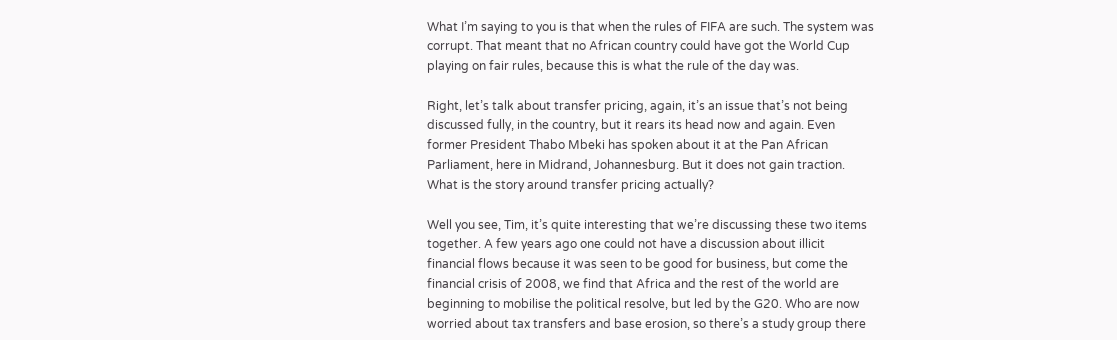What I’m saying to you is that when the rules of FIFA are such. The system was corrupt. That meant that no African country could have got the World Cup playing on fair rules, because this is what the rule of the day was.

Right, let’s talk about transfer pricing, again, it’s an issue that’s not being discussed fully, in the country, but it rears its head now and again. Even former President Thabo Mbeki has spoken about it at the Pan African Parliament, here in Midrand, Johannesburg. But it does not gain traction. What is the story around transfer pricing actually?

Well you see, Tim, it’s quite interesting that we’re discussing these two items together. A few years ago one could not have a discussion about illicit financial flows because it was seen to be good for business, but come the financial crisis of 2008, we find that Africa and the rest of the world are beginning to mobilise the political resolve, but led by the G20. Who are now worried about tax transfers and base erosion, so there’s a study group there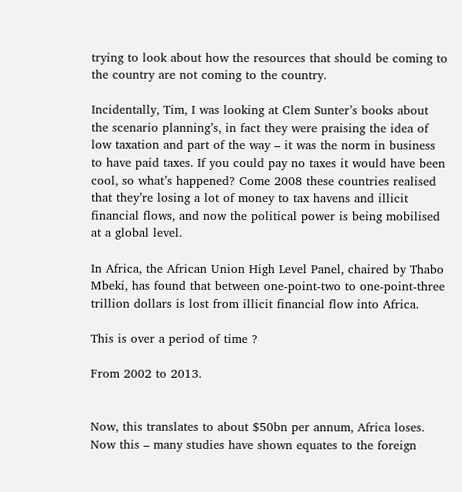trying to look about how the resources that should be coming to the country are not coming to the country.

Incidentally, Tim, I was looking at Clem Sunter’s books about the scenario planning’s, in fact they were praising the idea of low taxation and part of the way – it was the norm in business to have paid taxes. If you could pay no taxes it would have been cool, so what’s happened? Come 2008 these countries realised that they’re losing a lot of money to tax havens and illicit financial flows, and now the political power is being mobilised at a global level.

In Africa, the African Union High Level Panel, chaired by Thabo Mbeki, has found that between one-point-two to one-point-three trillion dollars is lost from illicit financial flow into Africa.

This is over a period of time ?

From 2002 to 2013.


Now, this translates to about $50bn per annum, Africa loses. Now this – many studies have shown equates to the foreign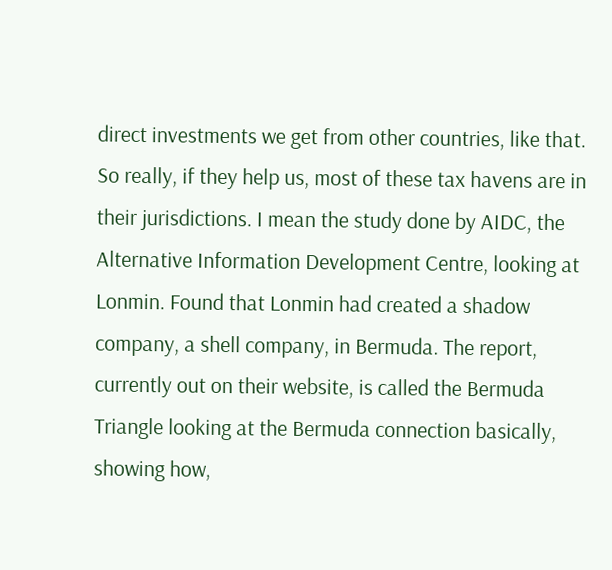direct investments we get from other countries, like that. So really, if they help us, most of these tax havens are in their jurisdictions. I mean the study done by AIDC, the Alternative Information Development Centre, looking at Lonmin. Found that Lonmin had created a shadow company, a shell company, in Bermuda. The report, currently out on their website, is called the Bermuda Triangle looking at the Bermuda connection basically, showing how,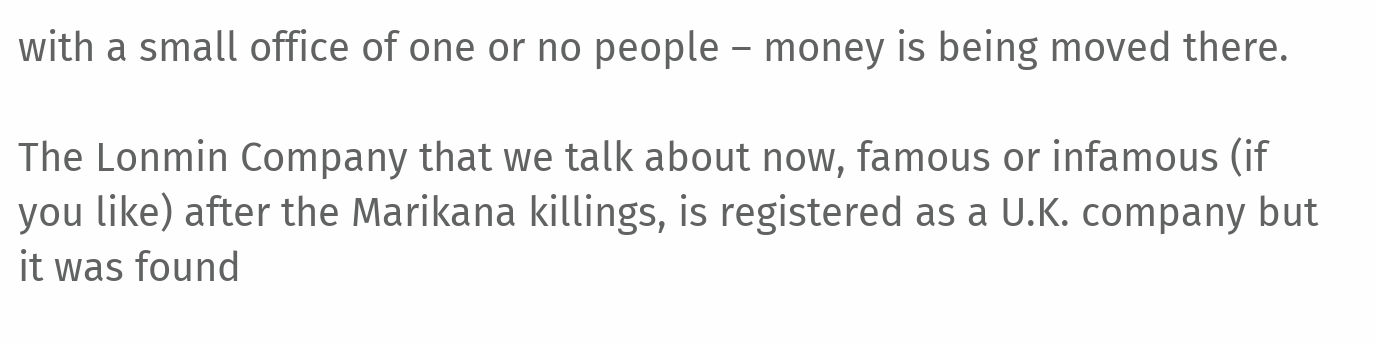with a small office of one or no people – money is being moved there.

The Lonmin Company that we talk about now, famous or infamous (if you like) after the Marikana killings, is registered as a U.K. company but it was found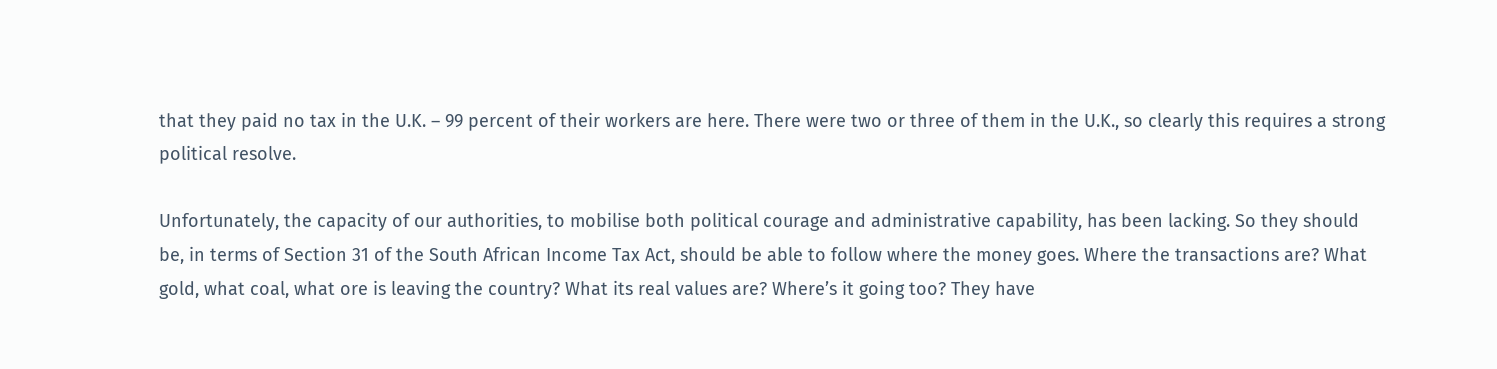that they paid no tax in the U.K. – 99 percent of their workers are here. There were two or three of them in the U.K., so clearly this requires a strong political resolve.

Unfortunately, the capacity of our authorities, to mobilise both political courage and administrative capability, has been lacking. So they should be, in terms of Section 31 of the South African Income Tax Act, should be able to follow where the money goes. Where the transactions are? What gold, what coal, what ore is leaving the country? What its real values are? Where’s it going too? They have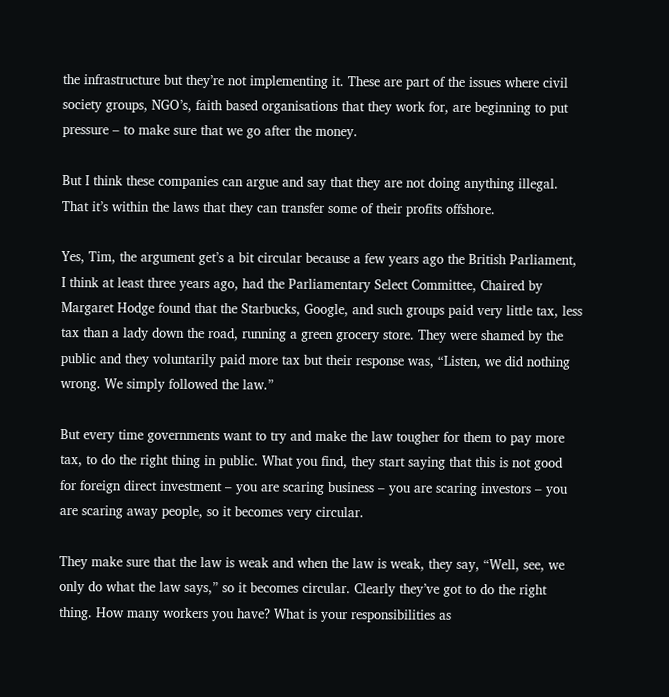the infrastructure but they’re not implementing it. These are part of the issues where civil society groups, NGO’s, faith based organisations that they work for, are beginning to put pressure – to make sure that we go after the money.

But I think these companies can argue and say that they are not doing anything illegal. That it’s within the laws that they can transfer some of their profits offshore.

Yes, Tim, the argument get’s a bit circular because a few years ago the British Parliament, I think at least three years ago, had the Parliamentary Select Committee, Chaired by Margaret Hodge found that the Starbucks, Google, and such groups paid very little tax, less tax than a lady down the road, running a green grocery store. They were shamed by the public and they voluntarily paid more tax but their response was, “Listen, we did nothing wrong. We simply followed the law.”

But every time governments want to try and make the law tougher for them to pay more tax, to do the right thing in public. What you find, they start saying that this is not good for foreign direct investment – you are scaring business – you are scaring investors – you are scaring away people, so it becomes very circular.

They make sure that the law is weak and when the law is weak, they say, “Well, see, we only do what the law says,” so it becomes circular. Clearly they’ve got to do the right thing. How many workers you have? What is your responsibilities as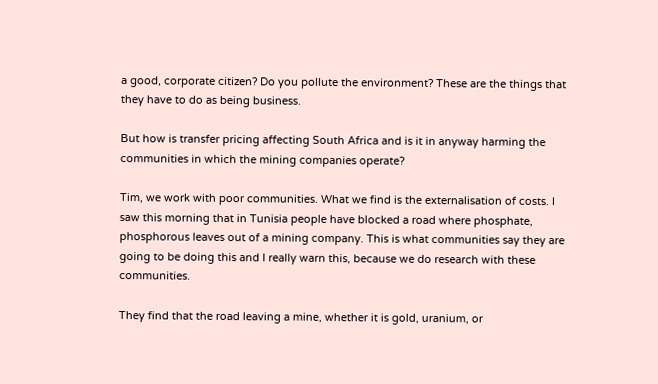a good, corporate citizen? Do you pollute the environment? These are the things that they have to do as being business.

But how is transfer pricing affecting South Africa and is it in anyway harming the communities in which the mining companies operate?

Tim, we work with poor communities. What we find is the externalisation of costs. I saw this morning that in Tunisia people have blocked a road where phosphate, phosphorous leaves out of a mining company. This is what communities say they are going to be doing this and I really warn this, because we do research with these communities.

They find that the road leaving a mine, whether it is gold, uranium, or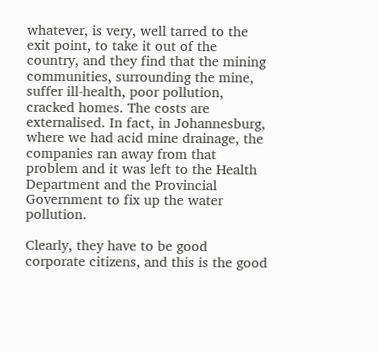whatever, is very, well tarred to the exit point, to take it out of the country, and they find that the mining communities, surrounding the mine, suffer ill-health, poor pollution, cracked homes. The costs are externalised. In fact, in Johannesburg, where we had acid mine drainage, the companies ran away from that problem and it was left to the Health Department and the Provincial Government to fix up the water pollution.

Clearly, they have to be good corporate citizens, and this is the good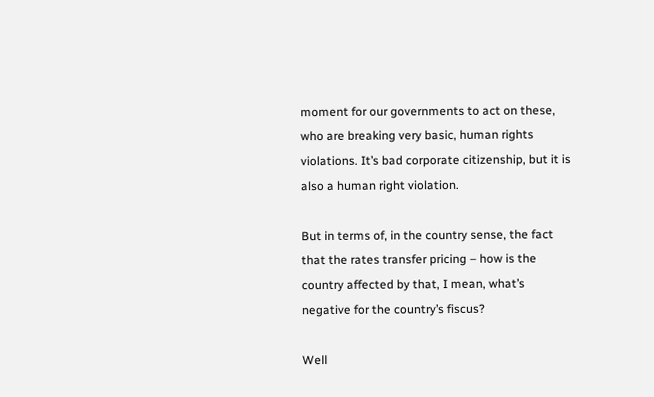moment for our governments to act on these, who are breaking very basic, human rights violations. It’s bad corporate citizenship, but it is also a human right violation.

But in terms of, in the country sense, the fact that the rates transfer pricing – how is the country affected by that, I mean, what’s negative for the country’s fiscus?

Well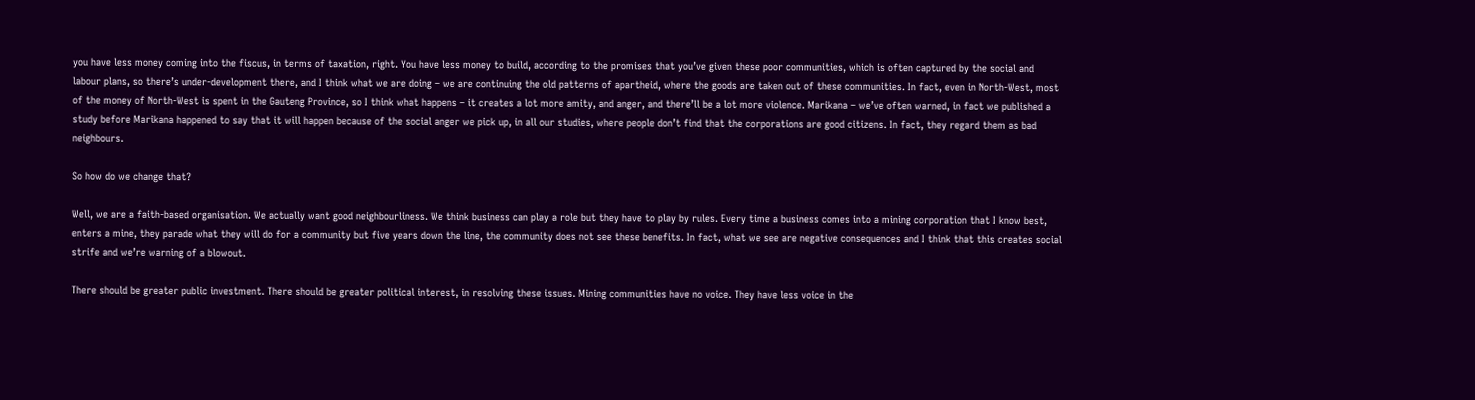you have less money coming into the fiscus, in terms of taxation, right. You have less money to build, according to the promises that you’ve given these poor communities, which is often captured by the social and labour plans, so there’s under-development there, and I think what we are doing – we are continuing the old patterns of apartheid, where the goods are taken out of these communities. In fact, even in North-West, most of the money of North-West is spent in the Gauteng Province, so I think what happens – it creates a lot more amity, and anger, and there’ll be a lot more violence. Marikana – we’ve often warned, in fact we published a study before Marikana happened to say that it will happen because of the social anger we pick up, in all our studies, where people don’t find that the corporations are good citizens. In fact, they regard them as bad neighbours.

So how do we change that?

Well, we are a faith-based organisation. We actually want good neighbourliness. We think business can play a role but they have to play by rules. Every time a business comes into a mining corporation that I know best, enters a mine, they parade what they will do for a community but five years down the line, the community does not see these benefits. In fact, what we see are negative consequences and I think that this creates social strife and we’re warning of a blowout.

There should be greater public investment. There should be greater political interest, in resolving these issues. Mining communities have no voice. They have less voice in the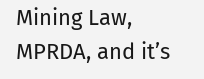Mining Law, MPRDA, and it’s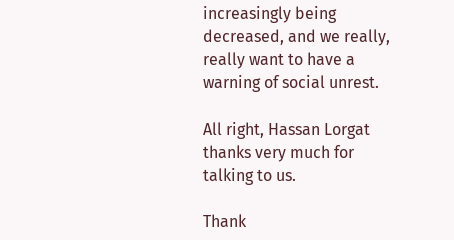increasingly being decreased, and we really, really want to have a warning of social unrest.

All right, Hassan Lorgat thanks very much for talking to us.

Thank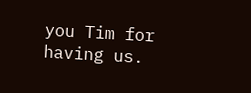you Tim for having us.